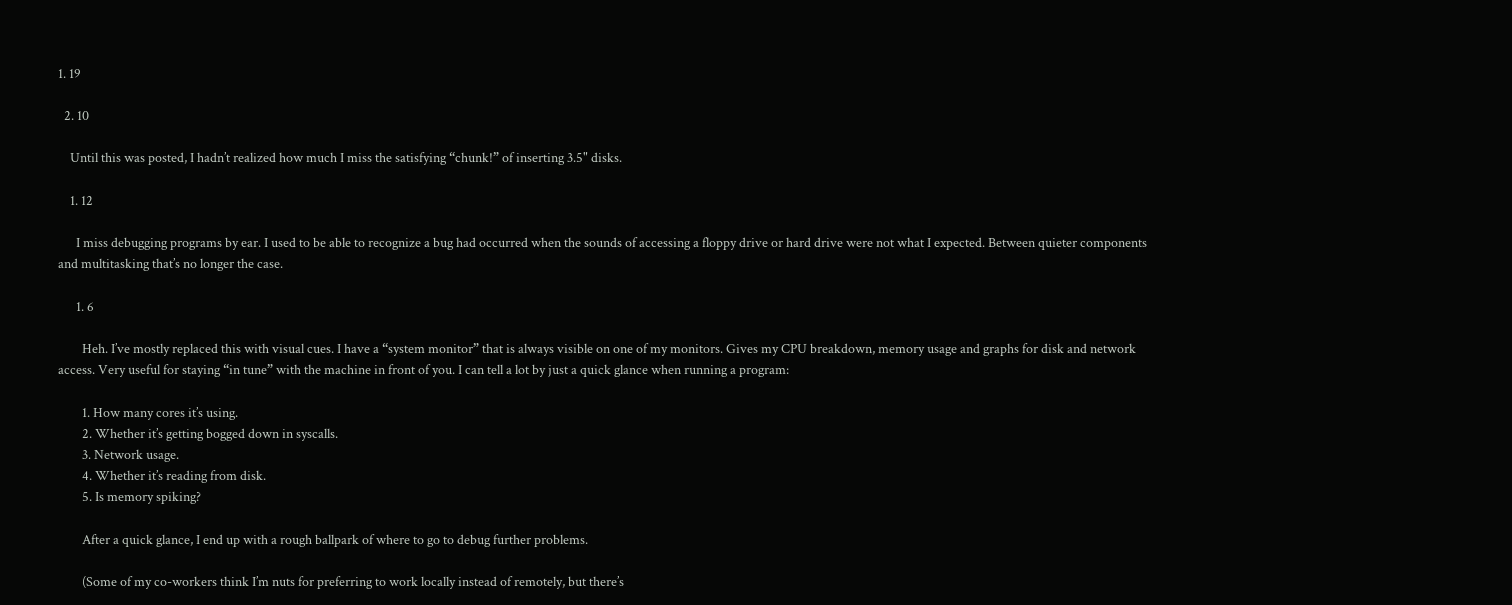1. 19

  2. 10

    Until this was posted, I hadn’t realized how much I miss the satisfying “chunk!” of inserting 3.5" disks.

    1. 12

      I miss debugging programs by ear. I used to be able to recognize a bug had occurred when the sounds of accessing a floppy drive or hard drive were not what I expected. Between quieter components and multitasking that’s no longer the case.

      1. 6

        Heh. I’ve mostly replaced this with visual cues. I have a “system monitor” that is always visible on one of my monitors. Gives my CPU breakdown, memory usage and graphs for disk and network access. Very useful for staying “in tune” with the machine in front of you. I can tell a lot by just a quick glance when running a program:

        1. How many cores it’s using.
        2. Whether it’s getting bogged down in syscalls.
        3. Network usage.
        4. Whether it’s reading from disk.
        5. Is memory spiking?

        After a quick glance, I end up with a rough ballpark of where to go to debug further problems.

        (Some of my co-workers think I’m nuts for preferring to work locally instead of remotely, but there’s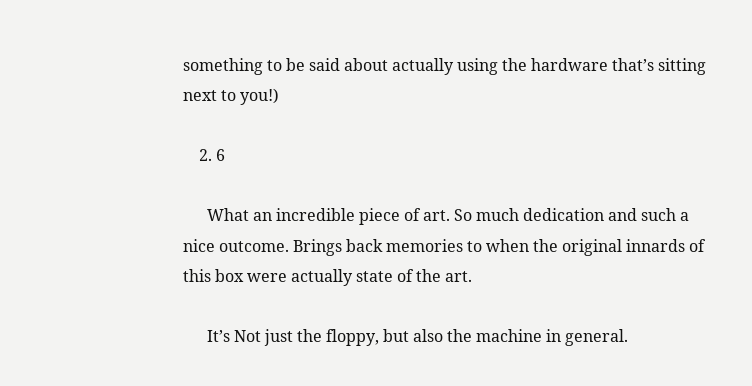something to be said about actually using the hardware that’s sitting next to you!)

    2. 6

      What an incredible piece of art. So much dedication and such a nice outcome. Brings back memories to when the original innards of this box were actually state of the art.

      It’s Not just the floppy, but also the machine in general.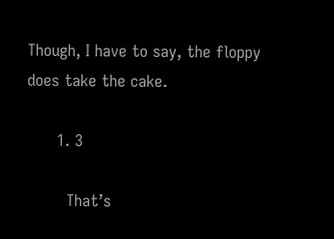Though, I have to say, the floppy does take the cake.

      1. 3

        That’s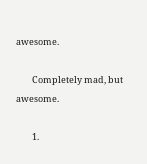awesome.

        Completely mad, but awesome.

        1.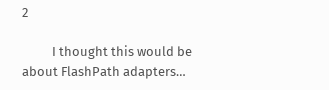2

          I thought this would be about FlashPath adapters…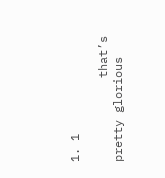1. 1

            that’s pretty glorious